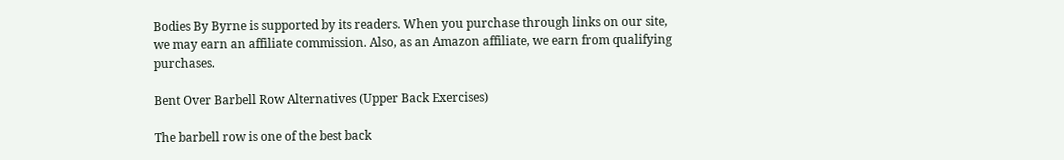Bodies By Byrne is supported by its readers. When you purchase through links on our site, we may earn an affiliate commission. Also, as an Amazon affiliate, we earn from qualifying purchases.

Bent Over Barbell Row Alternatives (Upper Back Exercises)

The barbell row is one of the best back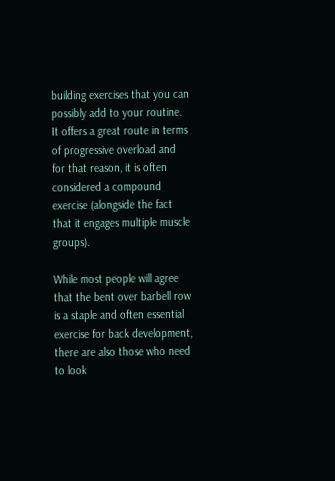building exercises that you can possibly add to your routine. It offers a great route in terms of progressive overload and for that reason, it is often considered a compound exercise (alongside the fact that it engages multiple muscle groups).

While most people will agree that the bent over barbell row is a staple and often essential exercise for back development, there are also those who need to look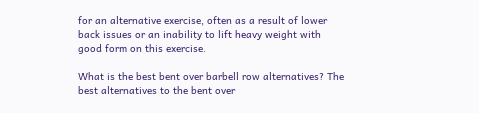for an alternative exercise, often as a result of lower back issues or an inability to lift heavy weight with good form on this exercise.

What is the best bent over barbell row alternatives? The best alternatives to the bent over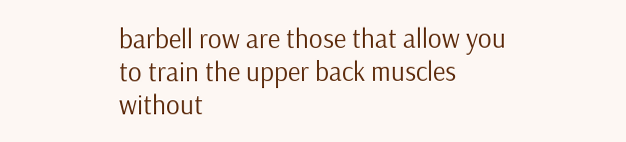barbell row are those that allow you to train the upper back muscles without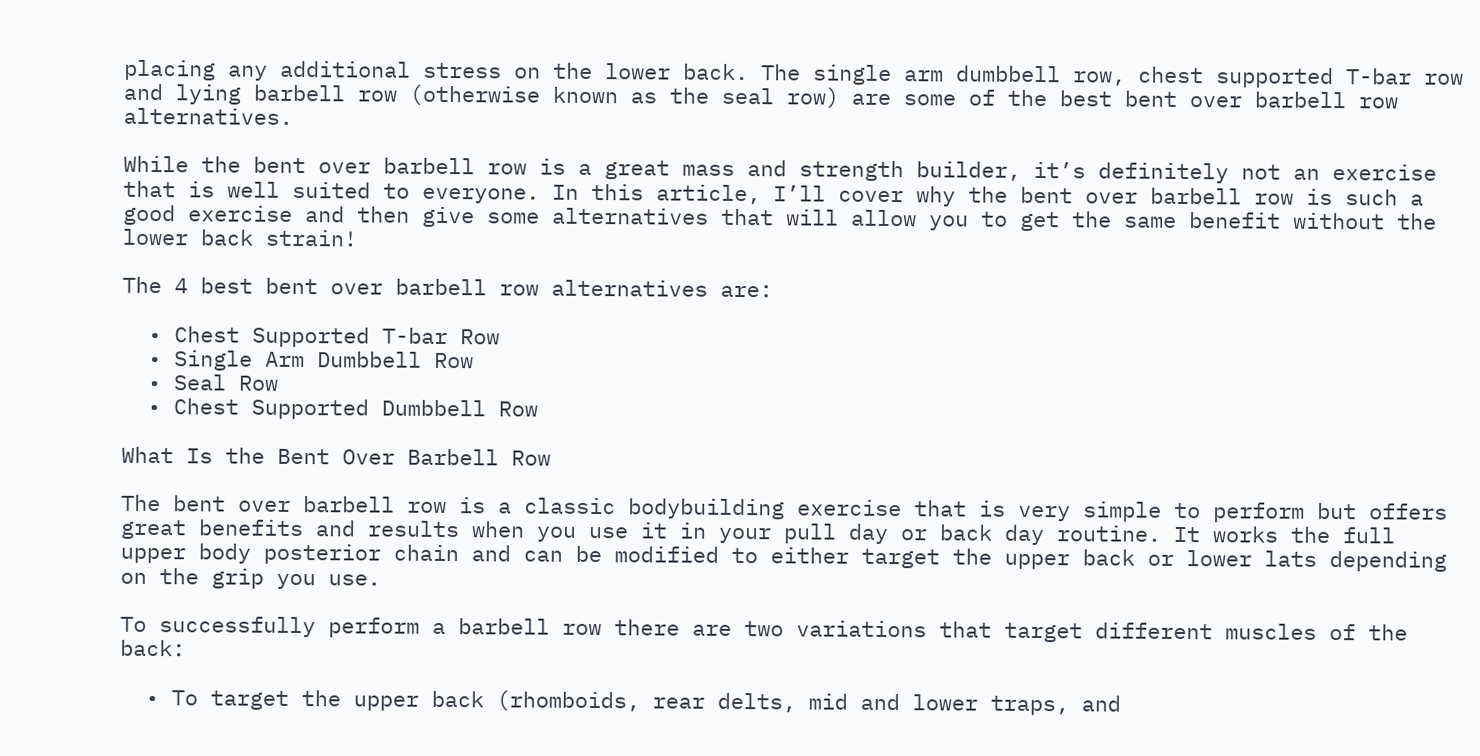placing any additional stress on the lower back. The single arm dumbbell row, chest supported T-bar row and lying barbell row (otherwise known as the seal row) are some of the best bent over barbell row alternatives.

While the bent over barbell row is a great mass and strength builder, it’s definitely not an exercise that is well suited to everyone. In this article, I’ll cover why the bent over barbell row is such a good exercise and then give some alternatives that will allow you to get the same benefit without the lower back strain!

The 4 best bent over barbell row alternatives are:

  • Chest Supported T-bar Row
  • Single Arm Dumbbell Row
  • Seal Row
  • Chest Supported Dumbbell Row

What Is the Bent Over Barbell Row

The bent over barbell row is a classic bodybuilding exercise that is very simple to perform but offers great benefits and results when you use it in your pull day or back day routine. It works the full upper body posterior chain and can be modified to either target the upper back or lower lats depending on the grip you use.

To successfully perform a barbell row there are two variations that target different muscles of the back:

  • To target the upper back (rhomboids, rear delts, mid and lower traps, and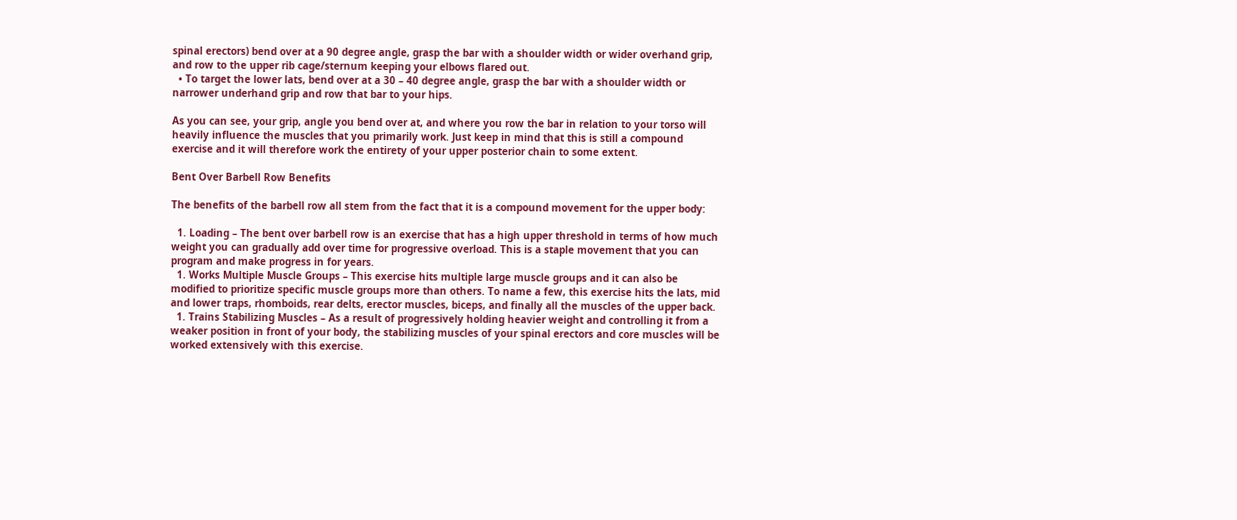spinal erectors) bend over at a 90 degree angle, grasp the bar with a shoulder width or wider overhand grip, and row to the upper rib cage/sternum keeping your elbows flared out.
  • To target the lower lats, bend over at a 30 – 40 degree angle, grasp the bar with a shoulder width or narrower underhand grip and row that bar to your hips.

As you can see, your grip, angle you bend over at, and where you row the bar in relation to your torso will heavily influence the muscles that you primarily work. Just keep in mind that this is still a compound exercise and it will therefore work the entirety of your upper posterior chain to some extent.

Bent Over Barbell Row Benefits

The benefits of the barbell row all stem from the fact that it is a compound movement for the upper body:

  1. Loading – The bent over barbell row is an exercise that has a high upper threshold in terms of how much weight you can gradually add over time for progressive overload. This is a staple movement that you can program and make progress in for years.
  1. Works Multiple Muscle Groups – This exercise hits multiple large muscle groups and it can also be modified to prioritize specific muscle groups more than others. To name a few, this exercise hits the lats, mid and lower traps, rhomboids, rear delts, erector muscles, biceps, and finally all the muscles of the upper back.
  1. Trains Stabilizing Muscles – As a result of progressively holding heavier weight and controlling it from a weaker position in front of your body, the stabilizing muscles of your spinal erectors and core muscles will be worked extensively with this exercise.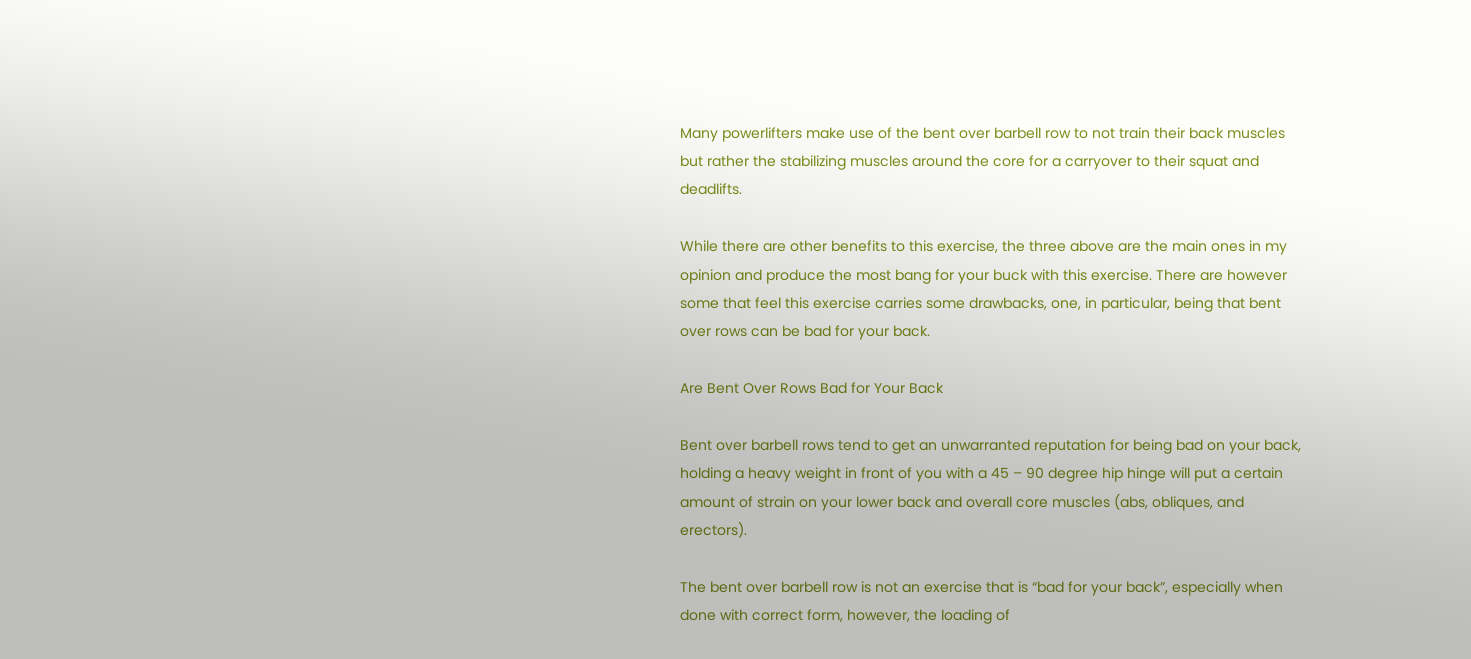Many powerlifters make use of the bent over barbell row to not train their back muscles but rather the stabilizing muscles around the core for a carryover to their squat and deadlifts.

While there are other benefits to this exercise, the three above are the main ones in my opinion and produce the most bang for your buck with this exercise. There are however some that feel this exercise carries some drawbacks, one, in particular, being that bent over rows can be bad for your back.

Are Bent Over Rows Bad for Your Back

Bent over barbell rows tend to get an unwarranted reputation for being bad on your back, holding a heavy weight in front of you with a 45 – 90 degree hip hinge will put a certain amount of strain on your lower back and overall core muscles (abs, obliques, and erectors).

The bent over barbell row is not an exercise that is “bad for your back”, especially when done with correct form, however, the loading of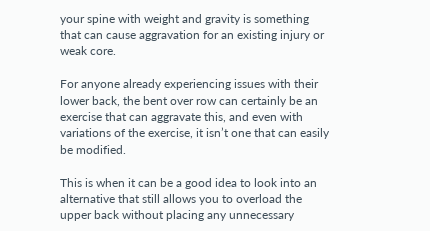your spine with weight and gravity is something that can cause aggravation for an existing injury or weak core.

For anyone already experiencing issues with their lower back, the bent over row can certainly be an exercise that can aggravate this, and even with variations of the exercise, it isn’t one that can easily be modified.

This is when it can be a good idea to look into an alternative that still allows you to overload the upper back without placing any unnecessary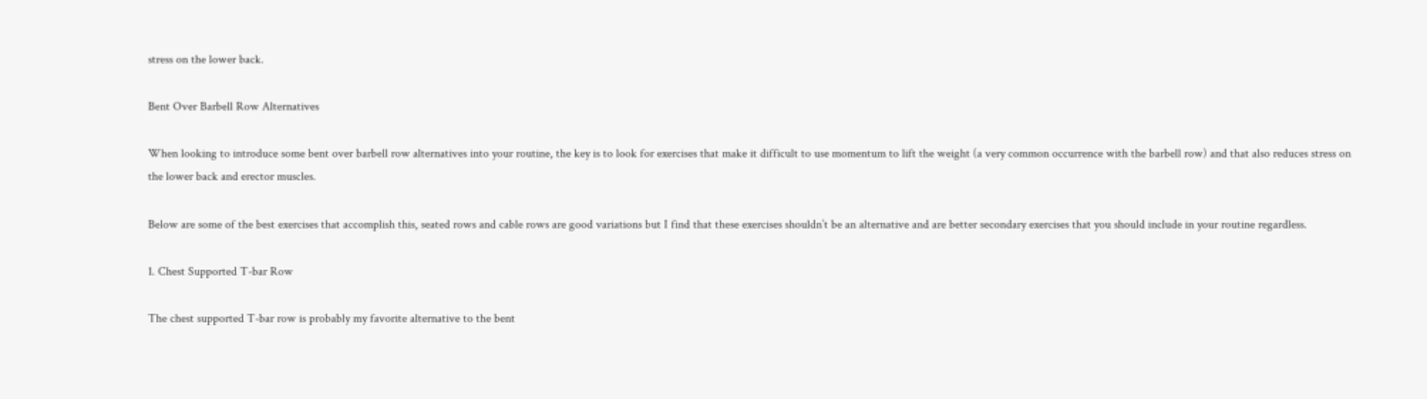stress on the lower back.

Bent Over Barbell Row Alternatives

When looking to introduce some bent over barbell row alternatives into your routine, the key is to look for exercises that make it difficult to use momentum to lift the weight (a very common occurrence with the barbell row) and that also reduces stress on the lower back and erector muscles.

Below are some of the best exercises that accomplish this, seated rows and cable rows are good variations but I find that these exercises shouldn’t be an alternative and are better secondary exercises that you should include in your routine regardless.

1. Chest Supported T-bar Row

The chest supported T-bar row is probably my favorite alternative to the bent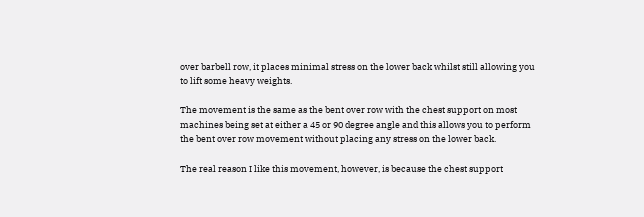over barbell row, it places minimal stress on the lower back whilst still allowing you to lift some heavy weights.

The movement is the same as the bent over row with the chest support on most machines being set at either a 45 or 90 degree angle and this allows you to perform the bent over row movement without placing any stress on the lower back.

The real reason I like this movement, however, is because the chest support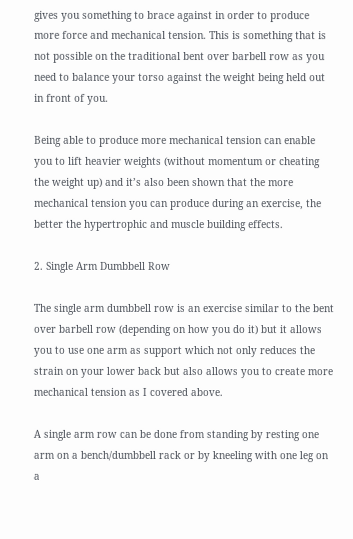gives you something to brace against in order to produce more force and mechanical tension. This is something that is not possible on the traditional bent over barbell row as you need to balance your torso against the weight being held out in front of you.

Being able to produce more mechanical tension can enable you to lift heavier weights (without momentum or cheating the weight up) and it’s also been shown that the more mechanical tension you can produce during an exercise, the better the hypertrophic and muscle building effects.

2. Single Arm Dumbbell Row

The single arm dumbbell row is an exercise similar to the bent over barbell row (depending on how you do it) but it allows you to use one arm as support which not only reduces the strain on your lower back but also allows you to create more mechanical tension as I covered above.

A single arm row can be done from standing by resting one arm on a bench/dumbbell rack or by kneeling with one leg on a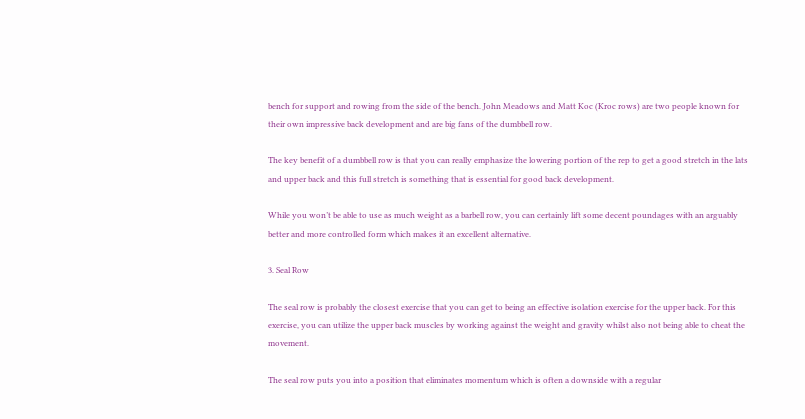bench for support and rowing from the side of the bench. John Meadows and Matt Koc (Kroc rows) are two people known for their own impressive back development and are big fans of the dumbbell row.

The key benefit of a dumbbell row is that you can really emphasize the lowering portion of the rep to get a good stretch in the lats and upper back and this full stretch is something that is essential for good back development.

While you won’t be able to use as much weight as a barbell row, you can certainly lift some decent poundages with an arguably better and more controlled form which makes it an excellent alternative.

3. Seal Row

The seal row is probably the closest exercise that you can get to being an effective isolation exercise for the upper back. For this exercise, you can utilize the upper back muscles by working against the weight and gravity whilst also not being able to cheat the movement.

The seal row puts you into a position that eliminates momentum which is often a downside with a regular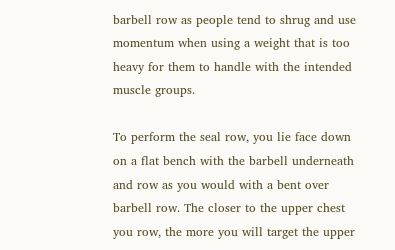barbell row as people tend to shrug and use momentum when using a weight that is too heavy for them to handle with the intended muscle groups.

To perform the seal row, you lie face down on a flat bench with the barbell underneath and row as you would with a bent over barbell row. The closer to the upper chest you row, the more you will target the upper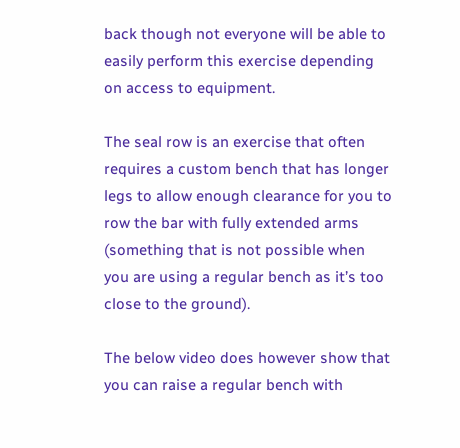back though not everyone will be able to easily perform this exercise depending on access to equipment.

The seal row is an exercise that often requires a custom bench that has longer legs to allow enough clearance for you to row the bar with fully extended arms (something that is not possible when you are using a regular bench as it’s too close to the ground).

The below video does however show that you can raise a regular bench with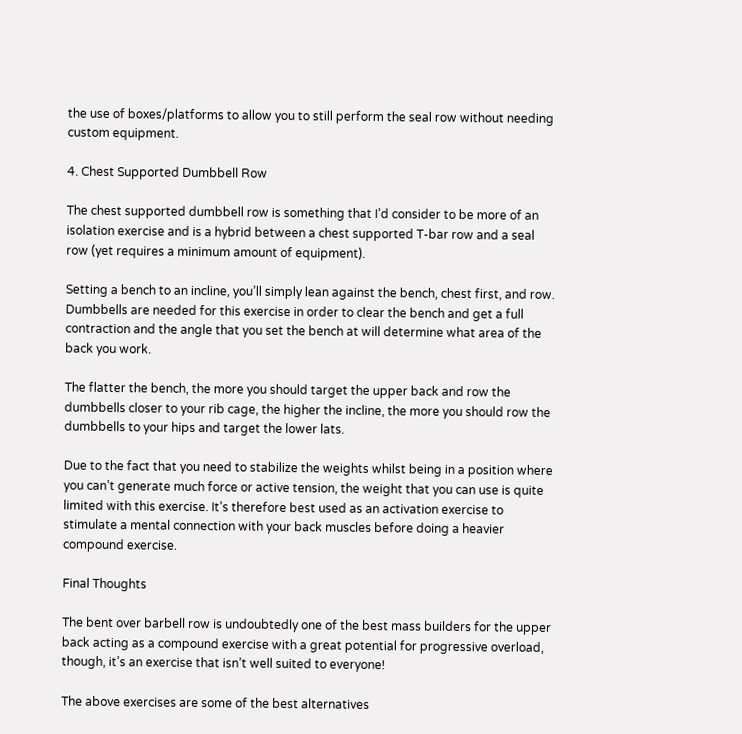the use of boxes/platforms to allow you to still perform the seal row without needing custom equipment.

4. Chest Supported Dumbbell Row

The chest supported dumbbell row is something that I’d consider to be more of an isolation exercise and is a hybrid between a chest supported T-bar row and a seal row (yet requires a minimum amount of equipment).

Setting a bench to an incline, you’ll simply lean against the bench, chest first, and row. Dumbbells are needed for this exercise in order to clear the bench and get a full contraction and the angle that you set the bench at will determine what area of the back you work.

The flatter the bench, the more you should target the upper back and row the dumbbells closer to your rib cage, the higher the incline, the more you should row the dumbbells to your hips and target the lower lats.

Due to the fact that you need to stabilize the weights whilst being in a position where you can’t generate much force or active tension, the weight that you can use is quite limited with this exercise. It’s therefore best used as an activation exercise to stimulate a mental connection with your back muscles before doing a heavier compound exercise.

Final Thoughts

The bent over barbell row is undoubtedly one of the best mass builders for the upper back acting as a compound exercise with a great potential for progressive overload, though, it’s an exercise that isn’t well suited to everyone!

The above exercises are some of the best alternatives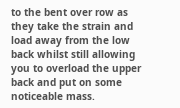to the bent over row as they take the strain and load away from the low back whilst still allowing you to overload the upper back and put on some noticeable mass.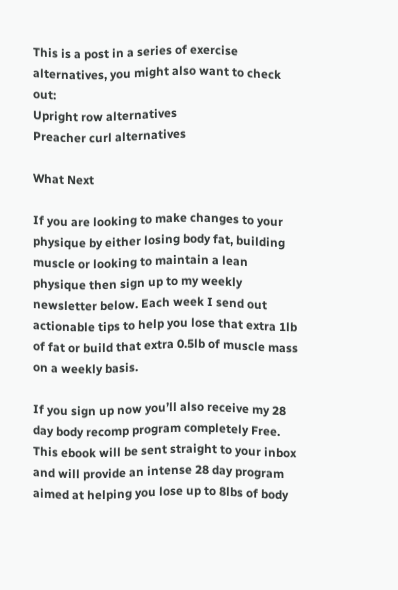This is a post in a series of exercise alternatives, you might also want to check out:
Upright row alternatives
Preacher curl alternatives

What Next

If you are looking to make changes to your physique by either losing body fat, building muscle or looking to maintain a lean physique then sign up to my weekly newsletter below. Each week I send out actionable tips to help you lose that extra 1lb of fat or build that extra 0.5lb of muscle mass on a weekly basis.

If you sign up now you’ll also receive my 28 day body recomp program completely Free. This ebook will be sent straight to your inbox and will provide an intense 28 day program aimed at helping you lose up to 8lbs of body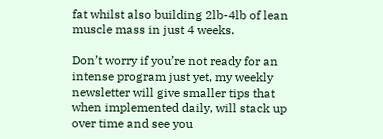fat whilst also building 2lb-4lb of lean muscle mass in just 4 weeks.

Don’t worry if you’re not ready for an intense program just yet, my weekly newsletter will give smaller tips that when implemented daily, will stack up over time and see you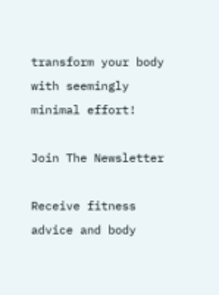transform your body with seemingly minimal effort!

Join The Newsletter

Receive fitness advice and body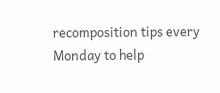recomposition tips every Monday to help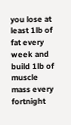you lose at least 1lb of fat every week and build 1lb of muscle mass every fortnight